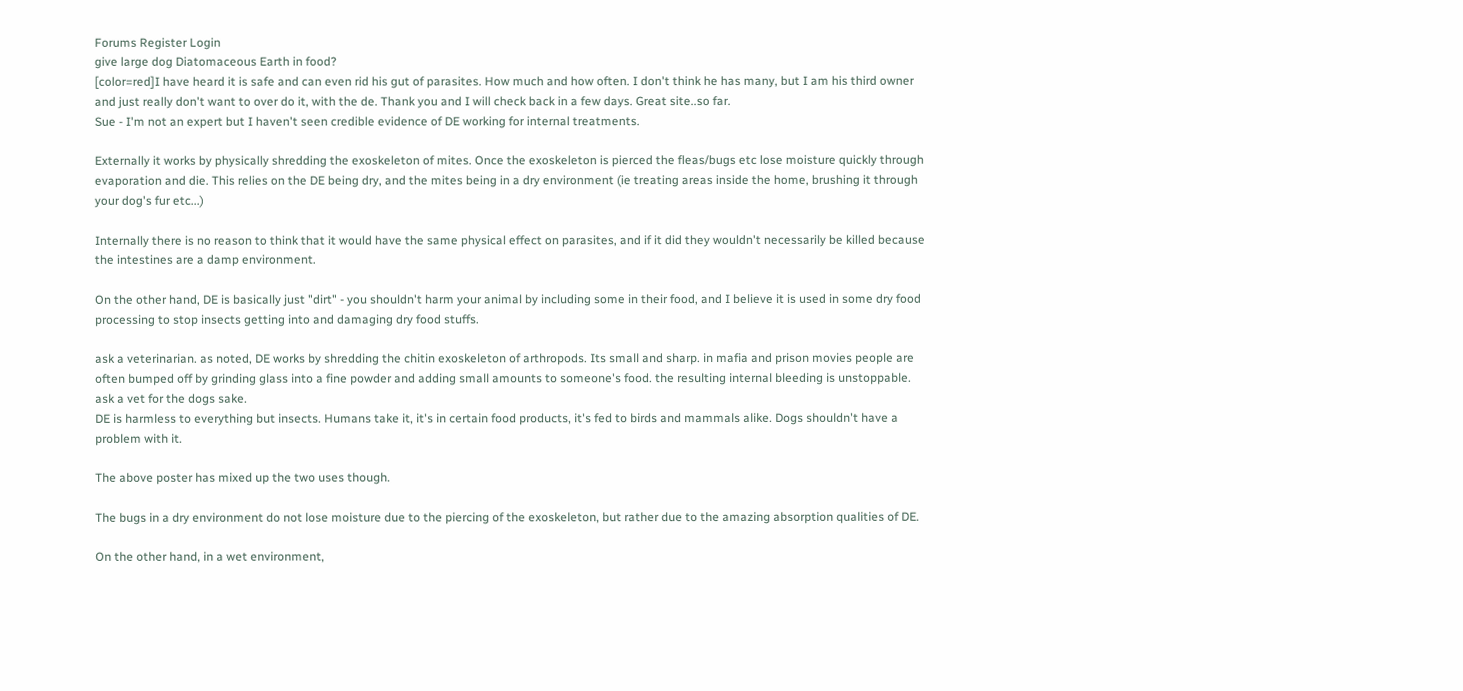Forums Register Login
give large dog Diatomaceous Earth in food?
[color=red]I have heard it is safe and can even rid his gut of parasites. How much and how often. I don't think he has many, but I am his third owner and just really don't want to over do it, with the de. Thank you and I will check back in a few days. Great site..so far.
Sue - I'm not an expert but I haven't seen credible evidence of DE working for internal treatments.

Externally it works by physically shredding the exoskeleton of mites. Once the exoskeleton is pierced the fleas/bugs etc lose moisture quickly through evaporation and die. This relies on the DE being dry, and the mites being in a dry environment (ie treating areas inside the home, brushing it through your dog's fur etc...)

Internally there is no reason to think that it would have the same physical effect on parasites, and if it did they wouldn't necessarily be killed because the intestines are a damp environment.

On the other hand, DE is basically just "dirt" - you shouldn't harm your animal by including some in their food, and I believe it is used in some dry food processing to stop insects getting into and damaging dry food stuffs.

ask a veterinarian. as noted, DE works by shredding the chitin exoskeleton of arthropods. Its small and sharp. in mafia and prison movies people are often bumped off by grinding glass into a fine powder and adding small amounts to someone's food. the resulting internal bleeding is unstoppable. ask a vet for the dogs sake.
DE is harmless to everything but insects. Humans take it, it's in certain food products, it's fed to birds and mammals alike. Dogs shouldn't have a problem with it.

The above poster has mixed up the two uses though.

The bugs in a dry environment do not lose moisture due to the piercing of the exoskeleton, but rather due to the amazing absorption qualities of DE.

On the other hand, in a wet environment,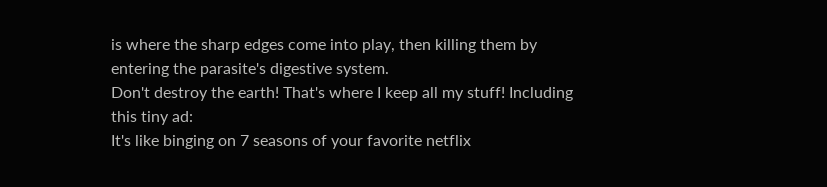is where the sharp edges come into play, then killing them by entering the parasite's digestive system.
Don't destroy the earth! That's where I keep all my stuff! Including this tiny ad:
It's like binging on 7 seasons of your favorite netflix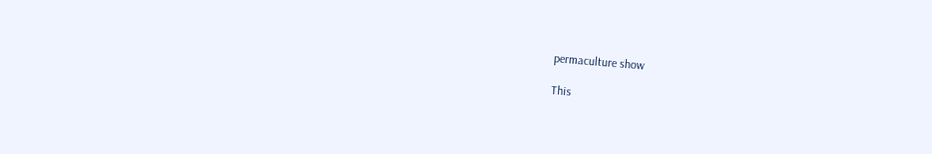permaculture show

This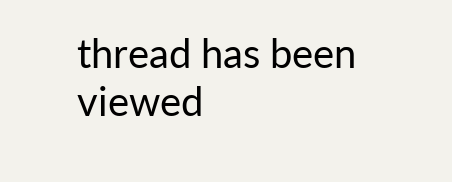thread has been viewed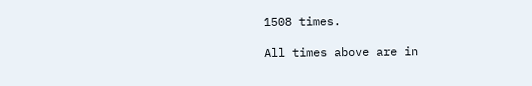1508 times.

All times above are in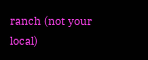ranch (not your local)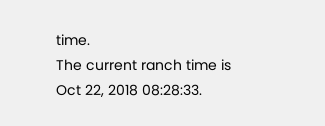time.
The current ranch time is
Oct 22, 2018 08:28:33.